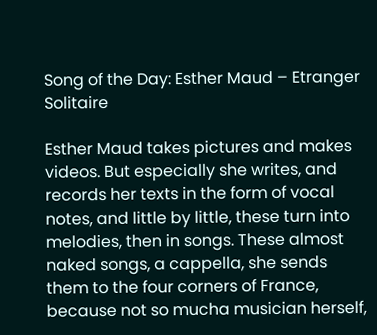Song of the Day: Esther Maud – Etranger Solitaire

Esther Maud takes pictures and makes videos. But especially she writes, and records her texts in the form of vocal notes, and little by little, these turn into melodies, then in songs. These almost naked songs, a cappella, she sends them to the four corners of France, because not so mucha musician herself,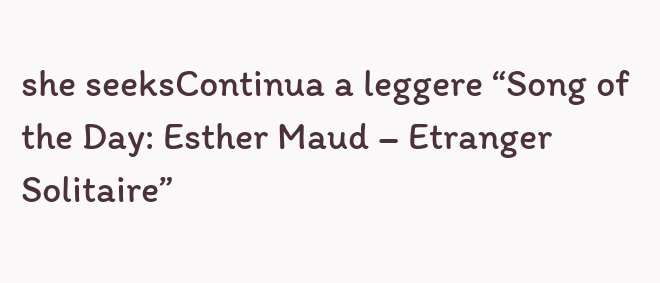she seeksContinua a leggere “Song of the Day: Esther Maud – Etranger Solitaire”